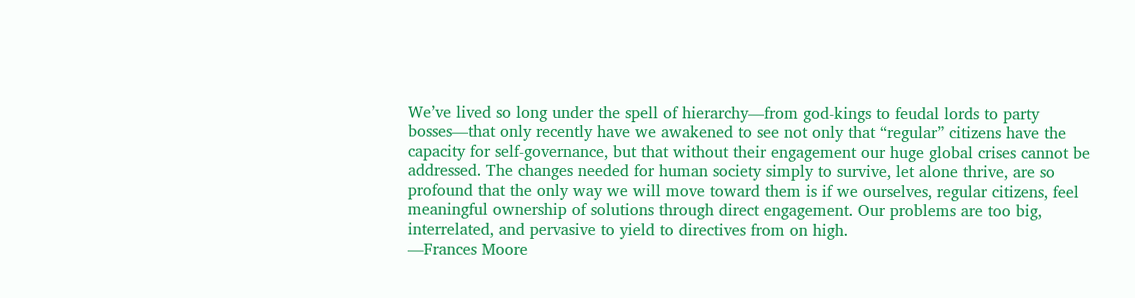We’ve lived so long under the spell of hierarchy—from god-kings to feudal lords to party bosses—that only recently have we awakened to see not only that “regular” citizens have the capacity for self-governance, but that without their engagement our huge global crises cannot be addressed. The changes needed for human society simply to survive, let alone thrive, are so profound that the only way we will move toward them is if we ourselves, regular citizens, feel meaningful ownership of solutions through direct engagement. Our problems are too big, interrelated, and pervasive to yield to directives from on high.
—Frances Moore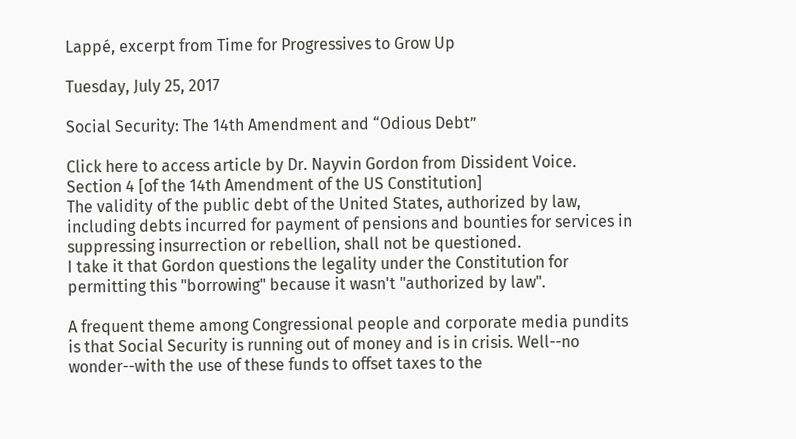Lappé, excerpt from Time for Progressives to Grow Up

Tuesday, July 25, 2017

Social Security: The 14th Amendment and “Odious Debt”

Click here to access article by Dr. Nayvin Gordon from Dissident Voice.
Section 4 [of the 14th Amendment of the US Constitution]
The validity of the public debt of the United States, authorized by law, including debts incurred for payment of pensions and bounties for services in suppressing insurrection or rebellion, shall not be questioned.
I take it that Gordon questions the legality under the Constitution for permitting this "borrowing" because it wasn't "authorized by law".

A frequent theme among Congressional people and corporate media pundits is that Social Security is running out of money and is in crisis. Well--no wonder--with the use of these funds to offset taxes to the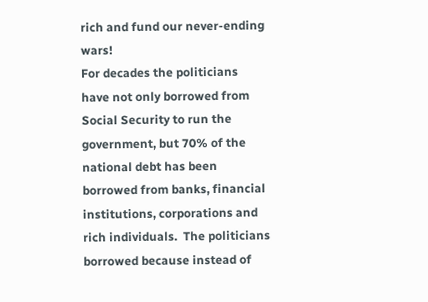rich and fund our never-ending wars!
For decades the politicians have not only borrowed from Social Security to run the government, but 70% of the national debt has been borrowed from banks, financial institutions, corporations and rich individuals.  The politicians borrowed because instead of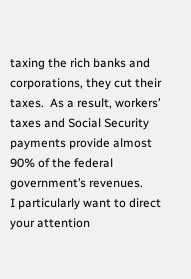taxing the rich banks and corporations, they cut their taxes.  As a result, workers’ taxes and Social Security payments provide almost 90% of the federal government’s revenues.
I particularly want to direct your attention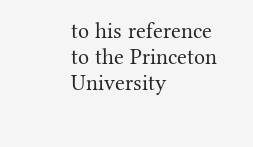to his reference to the Princeton University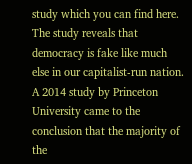study which you can find here. The study reveals that democracy is fake like much else in our capitalist-run nation.
A 2014 study by Princeton University came to the conclusion that the majority of the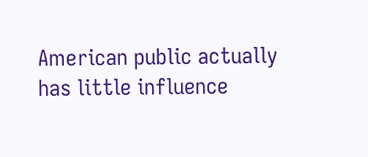American public actually has little influence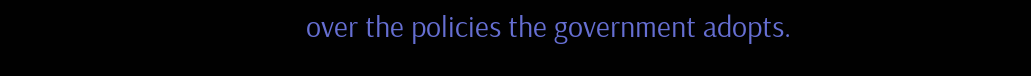over the policies the government adopts.